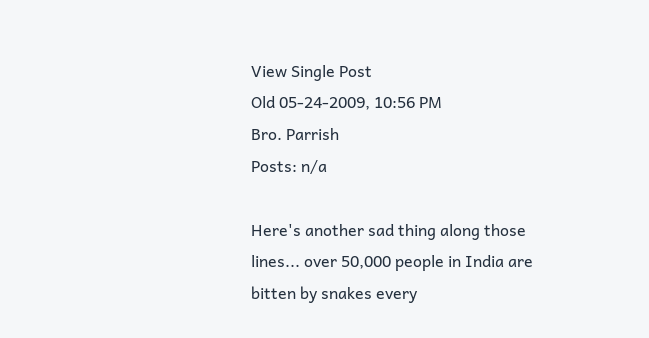View Single Post
Old 05-24-2009, 10:56 PM
Bro. Parrish
Posts: n/a

Here's another sad thing along those lines... over 50,000 people in India are bitten by snakes every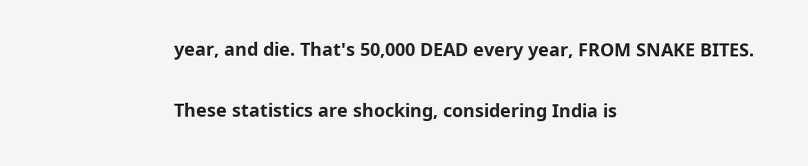year, and die. That's 50,000 DEAD every year, FROM SNAKE BITES.

These statistics are shocking, considering India is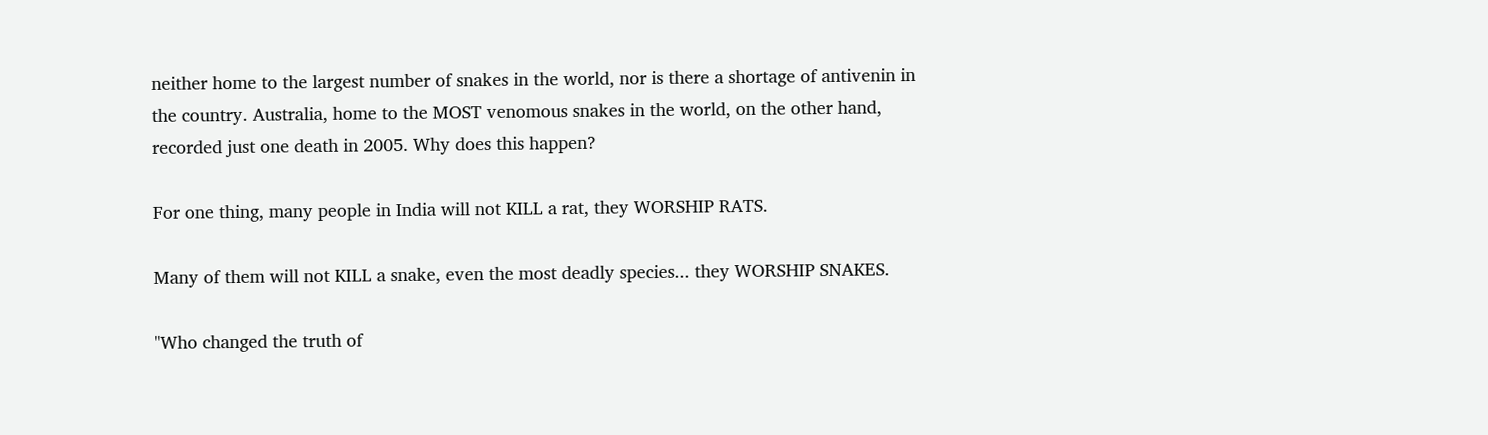neither home to the largest number of snakes in the world, nor is there a shortage of antivenin in the country. Australia, home to the MOST venomous snakes in the world, on the other hand, recorded just one death in 2005. Why does this happen?

For one thing, many people in India will not KILL a rat, they WORSHIP RATS.

Many of them will not KILL a snake, even the most deadly species... they WORSHIP SNAKES.

"Who changed the truth of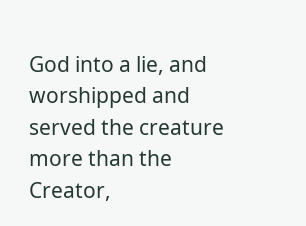God into a lie, and worshipped and served the creature more than the Creator,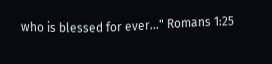who is blessed for ever..." Romans 1:25